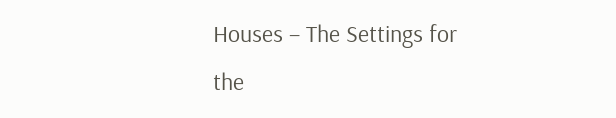Houses – The Settings for the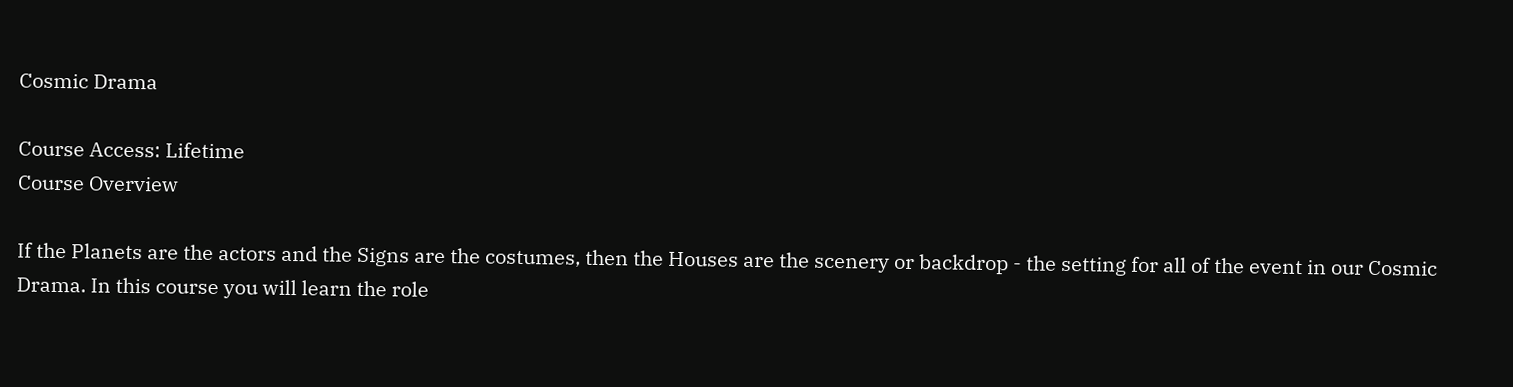Cosmic Drama

Course Access: Lifetime
Course Overview

If the Planets are the actors and the Signs are the costumes, then the Houses are the scenery or backdrop - the setting for all of the event in our Cosmic Drama. In this course you will learn the role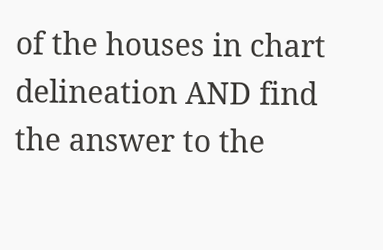of the houses in chart delineation AND find the answer to the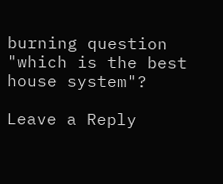burning question "which is the best house system"?

Leave a Reply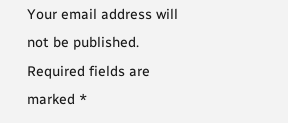Your email address will not be published. Required fields are marked *